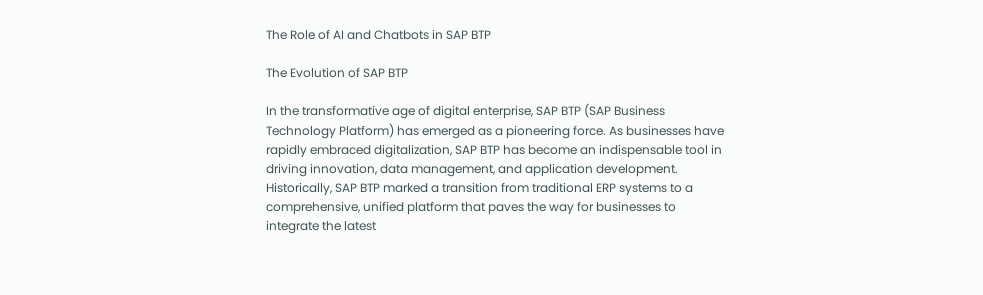The Role of AI and Chatbots in SAP BTP

The Evolution of SAP BTP

In the transformative age of digital enterprise, SAP BTP (SAP Business Technology Platform) has emerged as a pioneering force. As businesses have rapidly embraced digitalization, SAP BTP has become an indispensable tool in driving innovation, data management, and application development. Historically, SAP BTP marked a transition from traditional ERP systems to a comprehensive, unified platform that paves the way for businesses to integrate the latest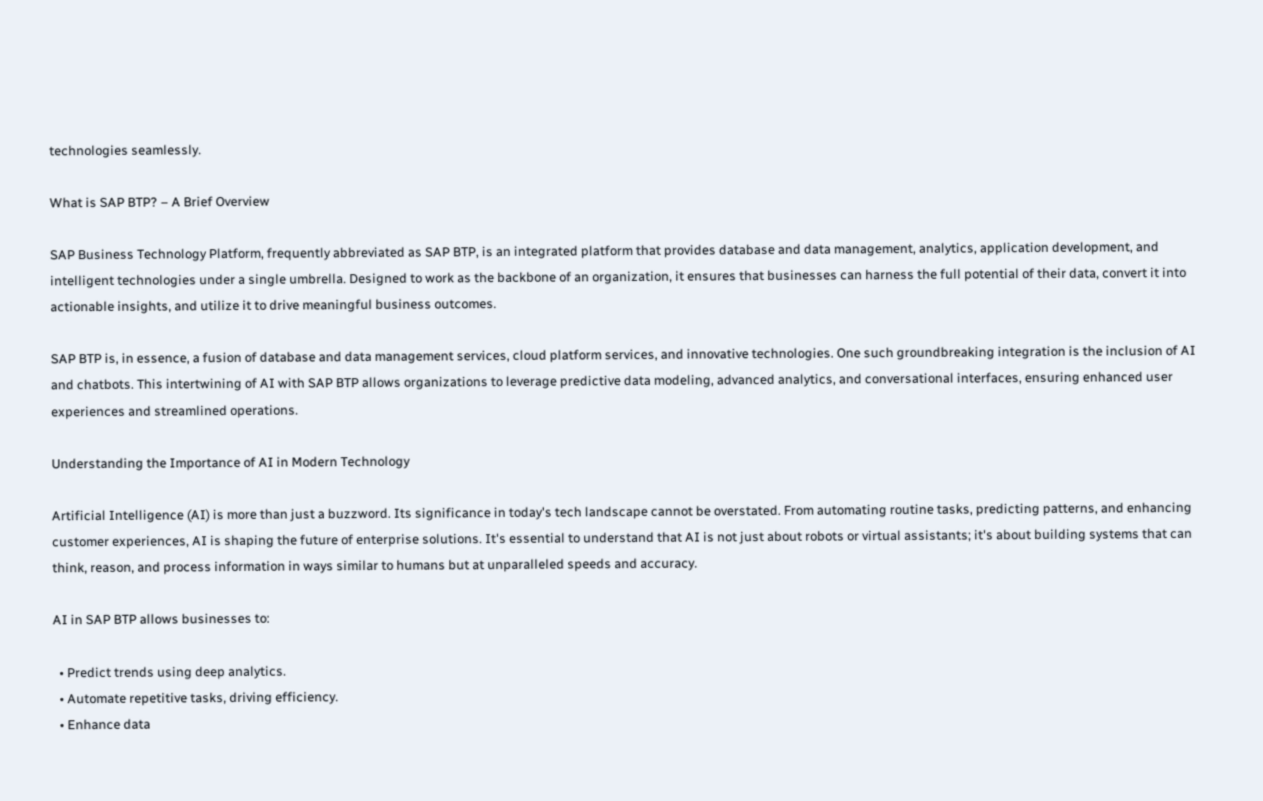technologies seamlessly.

What is SAP BTP? – A Brief Overview

SAP Business Technology Platform, frequently abbreviated as SAP BTP, is an integrated platform that provides database and data management, analytics, application development, and intelligent technologies under a single umbrella. Designed to work as the backbone of an organization, it ensures that businesses can harness the full potential of their data, convert it into actionable insights, and utilize it to drive meaningful business outcomes.

SAP BTP is, in essence, a fusion of database and data management services, cloud platform services, and innovative technologies. One such groundbreaking integration is the inclusion of AI and chatbots. This intertwining of AI with SAP BTP allows organizations to leverage predictive data modeling, advanced analytics, and conversational interfaces, ensuring enhanced user experiences and streamlined operations.

Understanding the Importance of AI in Modern Technology

Artificial Intelligence (AI) is more than just a buzzword. Its significance in today's tech landscape cannot be overstated. From automating routine tasks, predicting patterns, and enhancing customer experiences, AI is shaping the future of enterprise solutions. It's essential to understand that AI is not just about robots or virtual assistants; it's about building systems that can think, reason, and process information in ways similar to humans but at unparalleled speeds and accuracy.

AI in SAP BTP allows businesses to:

  • Predict trends using deep analytics.
  • Automate repetitive tasks, driving efficiency.
  • Enhance data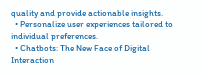quality and provide actionable insights.
  • Personalize user experiences tailored to individual preferences.
  • Chatbots: The New Face of Digital Interaction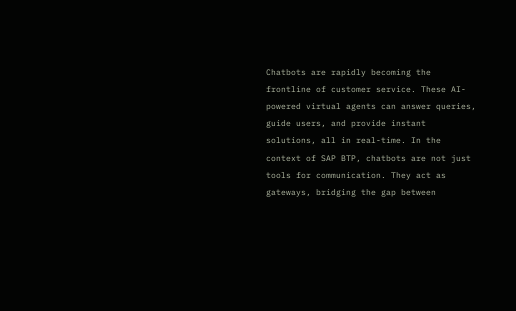Chatbots are rapidly becoming the frontline of customer service. These AI-powered virtual agents can answer queries, guide users, and provide instant solutions, all in real-time. In the context of SAP BTP, chatbots are not just tools for communication. They act as gateways, bridging the gap between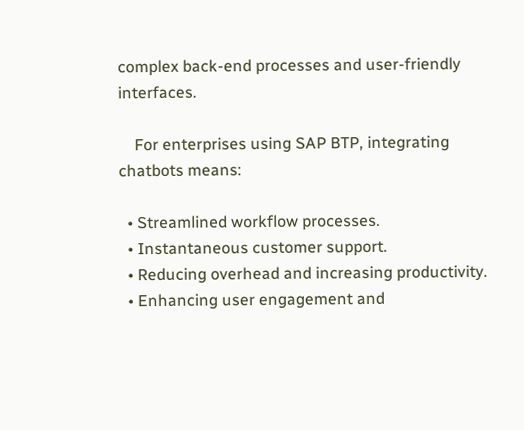complex back-end processes and user-friendly interfaces.

    For enterprises using SAP BTP, integrating chatbots means:

  • Streamlined workflow processes.
  • Instantaneous customer support.
  • Reducing overhead and increasing productivity.
  • Enhancing user engagement and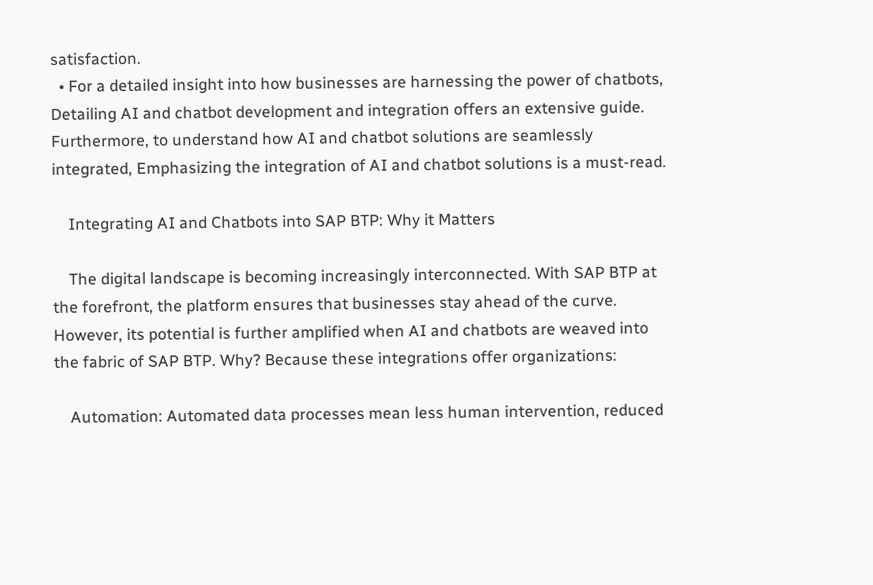satisfaction.
  • For a detailed insight into how businesses are harnessing the power of chatbots, Detailing AI and chatbot development and integration offers an extensive guide. Furthermore, to understand how AI and chatbot solutions are seamlessly integrated, Emphasizing the integration of AI and chatbot solutions is a must-read.

    Integrating AI and Chatbots into SAP BTP: Why it Matters

    The digital landscape is becoming increasingly interconnected. With SAP BTP at the forefront, the platform ensures that businesses stay ahead of the curve. However, its potential is further amplified when AI and chatbots are weaved into the fabric of SAP BTP. Why? Because these integrations offer organizations:

    Automation: Automated data processes mean less human intervention, reduced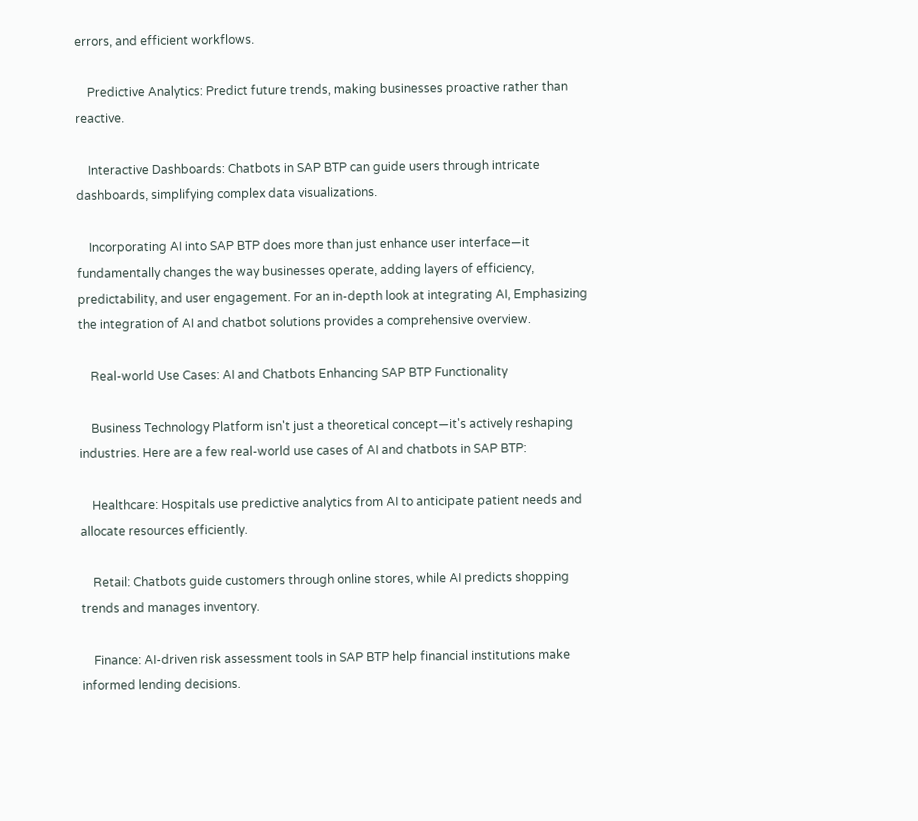errors, and efficient workflows.

    Predictive Analytics: Predict future trends, making businesses proactive rather than reactive.

    Interactive Dashboards: Chatbots in SAP BTP can guide users through intricate dashboards, simplifying complex data visualizations.

    Incorporating AI into SAP BTP does more than just enhance user interface—it fundamentally changes the way businesses operate, adding layers of efficiency, predictability, and user engagement. For an in-depth look at integrating AI, Emphasizing the integration of AI and chatbot solutions provides a comprehensive overview.

    Real-world Use Cases: AI and Chatbots Enhancing SAP BTP Functionality

    Business Technology Platform isn't just a theoretical concept—it's actively reshaping industries. Here are a few real-world use cases of AI and chatbots in SAP BTP:

    Healthcare: Hospitals use predictive analytics from AI to anticipate patient needs and allocate resources efficiently.

    Retail: Chatbots guide customers through online stores, while AI predicts shopping trends and manages inventory.

    Finance: AI-driven risk assessment tools in SAP BTP help financial institutions make informed lending decisions.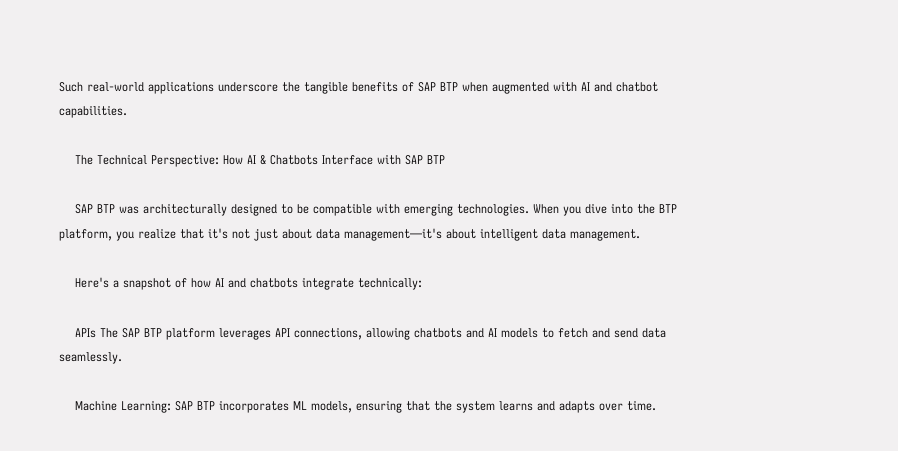Such real-world applications underscore the tangible benefits of SAP BTP when augmented with AI and chatbot capabilities.

    The Technical Perspective: How AI & Chatbots Interface with SAP BTP

    SAP BTP was architecturally designed to be compatible with emerging technologies. When you dive into the BTP platform, you realize that it's not just about data management—it's about intelligent data management.

    Here's a snapshot of how AI and chatbots integrate technically:

    APIs The SAP BTP platform leverages API connections, allowing chatbots and AI models to fetch and send data seamlessly.

    Machine Learning: SAP BTP incorporates ML models, ensuring that the system learns and adapts over time.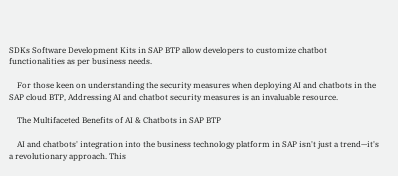SDKs Software Development Kits in SAP BTP allow developers to customize chatbot functionalities as per business needs.

    For those keen on understanding the security measures when deploying AI and chatbots in the SAP cloud BTP, Addressing AI and chatbot security measures is an invaluable resource.

    The Multifaceted Benefits of AI & Chatbots in SAP BTP

    AI and chatbots' integration into the business technology platform in SAP isn't just a trend—it's a revolutionary approach. This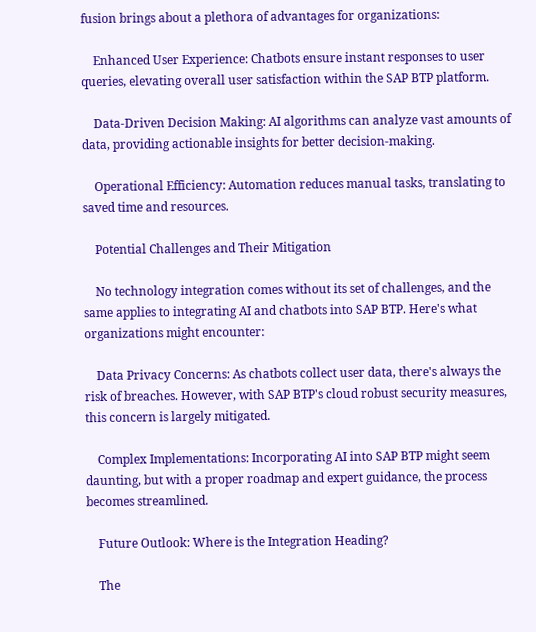fusion brings about a plethora of advantages for organizations:

    Enhanced User Experience: Chatbots ensure instant responses to user queries, elevating overall user satisfaction within the SAP BTP platform.

    Data-Driven Decision Making: AI algorithms can analyze vast amounts of data, providing actionable insights for better decision-making.

    Operational Efficiency: Automation reduces manual tasks, translating to saved time and resources.

    Potential Challenges and Their Mitigation

    No technology integration comes without its set of challenges, and the same applies to integrating AI and chatbots into SAP BTP. Here's what organizations might encounter:

    Data Privacy Concerns: As chatbots collect user data, there's always the risk of breaches. However, with SAP BTP's cloud robust security measures, this concern is largely mitigated.

    Complex Implementations: Incorporating AI into SAP BTP might seem daunting, but with a proper roadmap and expert guidance, the process becomes streamlined.

    Future Outlook: Where is the Integration Heading?

    The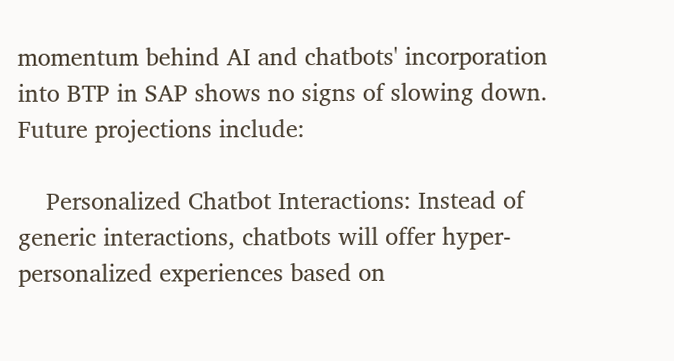momentum behind AI and chatbots' incorporation into BTP in SAP shows no signs of slowing down. Future projections include:

    Personalized Chatbot Interactions: Instead of generic interactions, chatbots will offer hyper-personalized experiences based on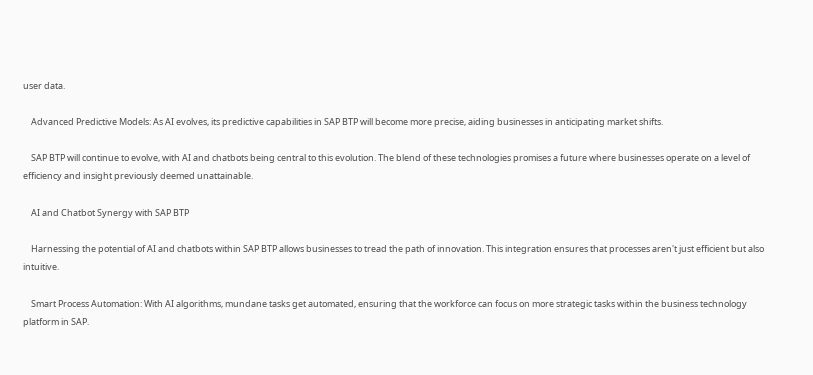user data.

    Advanced Predictive Models: As AI evolves, its predictive capabilities in SAP BTP will become more precise, aiding businesses in anticipating market shifts.

    SAP BTP will continue to evolve, with AI and chatbots being central to this evolution. The blend of these technologies promises a future where businesses operate on a level of efficiency and insight previously deemed unattainable.

    AI and Chatbot Synergy with SAP BTP

    Harnessing the potential of AI and chatbots within SAP BTP allows businesses to tread the path of innovation. This integration ensures that processes aren't just efficient but also intuitive.

    Smart Process Automation: With AI algorithms, mundane tasks get automated, ensuring that the workforce can focus on more strategic tasks within the business technology platform in SAP.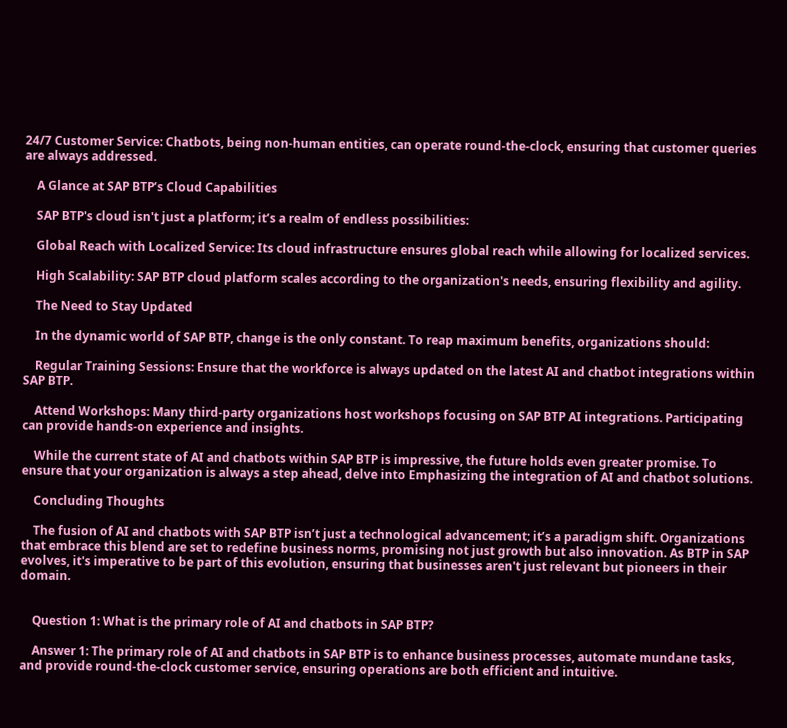24/7 Customer Service: Chatbots, being non-human entities, can operate round-the-clock, ensuring that customer queries are always addressed.

    A Glance at SAP BTP’s Cloud Capabilities

    SAP BTP's cloud isn't just a platform; it’s a realm of endless possibilities:

    Global Reach with Localized Service: Its cloud infrastructure ensures global reach while allowing for localized services.

    High Scalability: SAP BTP cloud platform scales according to the organization's needs, ensuring flexibility and agility.

    The Need to Stay Updated

    In the dynamic world of SAP BTP, change is the only constant. To reap maximum benefits, organizations should:

    Regular Training Sessions: Ensure that the workforce is always updated on the latest AI and chatbot integrations within SAP BTP.

    Attend Workshops: Many third-party organizations host workshops focusing on SAP BTP AI integrations. Participating can provide hands-on experience and insights.

    While the current state of AI and chatbots within SAP BTP is impressive, the future holds even greater promise. To ensure that your organization is always a step ahead, delve into Emphasizing the integration of AI and chatbot solutions.

    Concluding Thoughts

    The fusion of AI and chatbots with SAP BTP isn’t just a technological advancement; it’s a paradigm shift. Organizations that embrace this blend are set to redefine business norms, promising not just growth but also innovation. As BTP in SAP evolves, it's imperative to be part of this evolution, ensuring that businesses aren't just relevant but pioneers in their domain.


    Question 1: What is the primary role of AI and chatbots in SAP BTP?

    Answer 1: The primary role of AI and chatbots in SAP BTP is to enhance business processes, automate mundane tasks, and provide round-the-clock customer service, ensuring operations are both efficient and intuitive.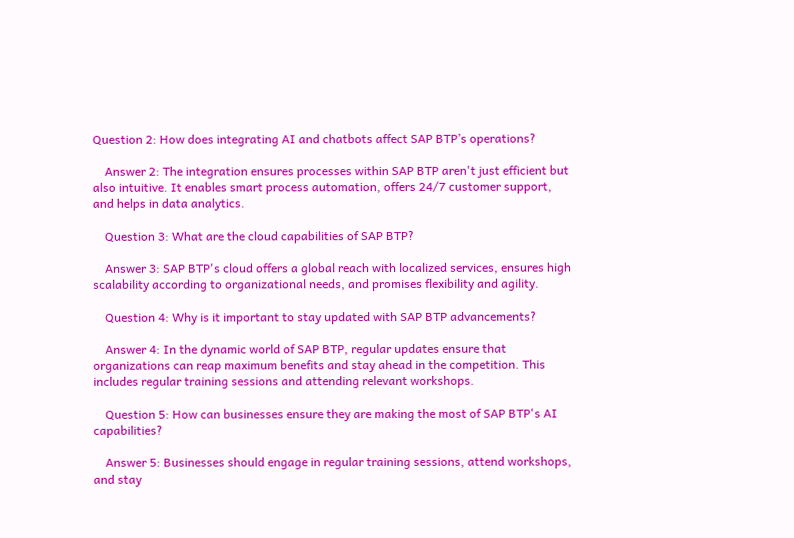Question 2: How does integrating AI and chatbots affect SAP BTP’s operations?

    Answer 2: The integration ensures processes within SAP BTP aren't just efficient but also intuitive. It enables smart process automation, offers 24/7 customer support, and helps in data analytics.

    Question 3: What are the cloud capabilities of SAP BTP?

    Answer 3: SAP BTP's cloud offers a global reach with localized services, ensures high scalability according to organizational needs, and promises flexibility and agility.

    Question 4: Why is it important to stay updated with SAP BTP advancements?

    Answer 4: In the dynamic world of SAP BTP, regular updates ensure that organizations can reap maximum benefits and stay ahead in the competition. This includes regular training sessions and attending relevant workshops.

    Question 5: How can businesses ensure they are making the most of SAP BTP's AI capabilities?

    Answer 5: Businesses should engage in regular training sessions, attend workshops, and stay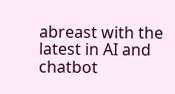abreast with the latest in AI and chatbot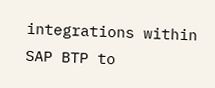integrations within SAP BTP to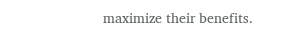maximize their benefits.